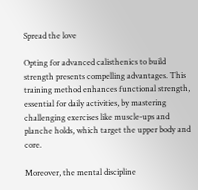Spread the love

Opting for advanced calisthenics to build strength presents compelling advantages. This training method enhances functional strength, essential for daily activities, by mastering challenging exercises like muscle-ups and planche holds, which target the upper body and core.

Moreover, the mental discipline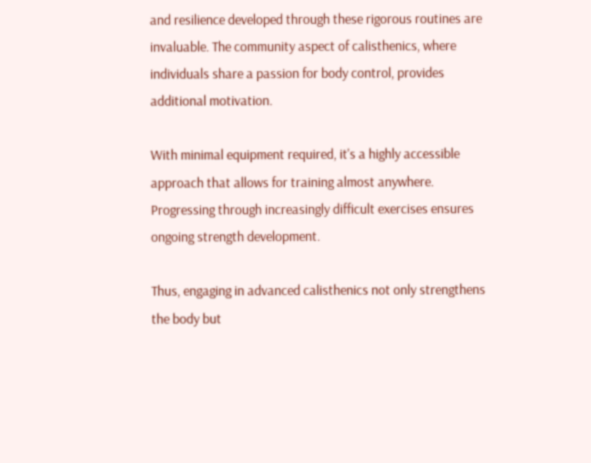and resilience developed through these rigorous routines are invaluable. The community aspect of calisthenics, where individuals share a passion for body control, provides additional motivation.

With minimal equipment required, it's a highly accessible approach that allows for training almost anywhere. Progressing through increasingly difficult exercises ensures ongoing strength development.

Thus, engaging in advanced calisthenics not only strengthens the body but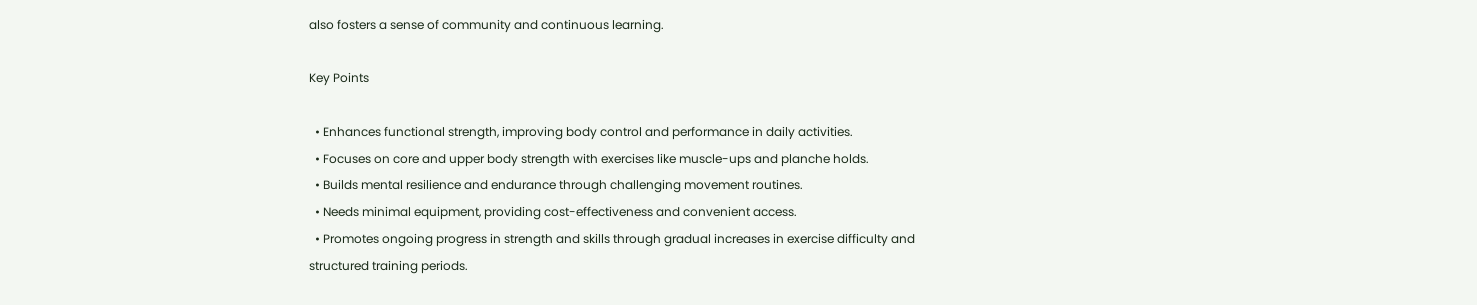also fosters a sense of community and continuous learning.

Key Points

  • Enhances functional strength, improving body control and performance in daily activities.
  • Focuses on core and upper body strength with exercises like muscle-ups and planche holds.
  • Builds mental resilience and endurance through challenging movement routines.
  • Needs minimal equipment, providing cost-effectiveness and convenient access.
  • Promotes ongoing progress in strength and skills through gradual increases in exercise difficulty and structured training periods.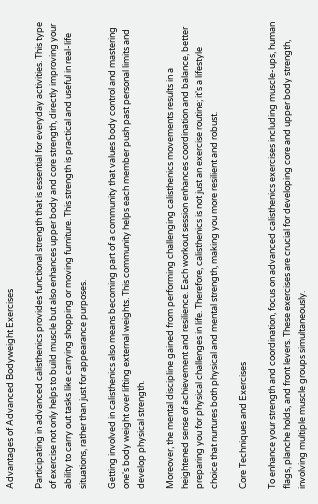Advantages of Advanced Bodyweight Exercises

Participating in advanced calisthenics provides functional strength that is essential for everyday activities. This type of exercise not only helps to build muscle but also enhances upper body and core strength, directly improving your ability to carry out tasks like carrying shopping or moving furniture. This strength is practical and useful in real-life situations, rather than just for appearance purposes.

Getting involved in calisthenics also means becoming part of a community that values body control and mastering one's body weight over lifting external weights. This community helps each member push past personal limits and develop physical strength.

Moreover, the mental discipline gained from performing challenging calisthenics movements results in a heightened sense of achievement and resilience. Each workout session enhances coordination and balance, better preparing you for physical challenges in life. Therefore, calisthenics is not just an exercise routine; it's a lifestyle choice that nurtures both physical and mental strength, making you more resilient and robust.

Core Techniques and Exercises

To enhance your strength and coordination, focus on advanced calisthenics exercises including muscle-ups, human flags, planche holds, and front levers. These exercises are crucial for developing core and upper body strength, involving multiple muscle groups simultaneously.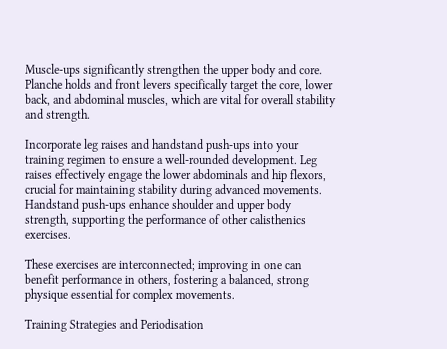Muscle-ups significantly strengthen the upper body and core. Planche holds and front levers specifically target the core, lower back, and abdominal muscles, which are vital for overall stability and strength.

Incorporate leg raises and handstand push-ups into your training regimen to ensure a well-rounded development. Leg raises effectively engage the lower abdominals and hip flexors, crucial for maintaining stability during advanced movements. Handstand push-ups enhance shoulder and upper body strength, supporting the performance of other calisthenics exercises.

These exercises are interconnected; improving in one can benefit performance in others, fostering a balanced, strong physique essential for complex movements.

Training Strategies and Periodisation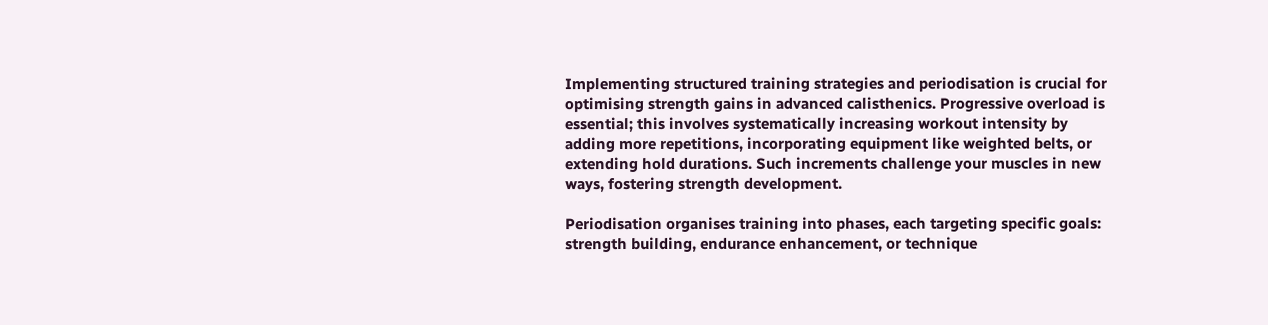Implementing structured training strategies and periodisation is crucial for optimising strength gains in advanced calisthenics. Progressive overload is essential; this involves systematically increasing workout intensity by adding more repetitions, incorporating equipment like weighted belts, or extending hold durations. Such increments challenge your muscles in new ways, fostering strength development.

Periodisation organises training into phases, each targeting specific goals: strength building, endurance enhancement, or technique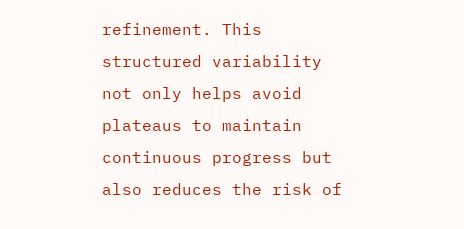refinement. This structured variability not only helps avoid plateaus to maintain continuous progress but also reduces the risk of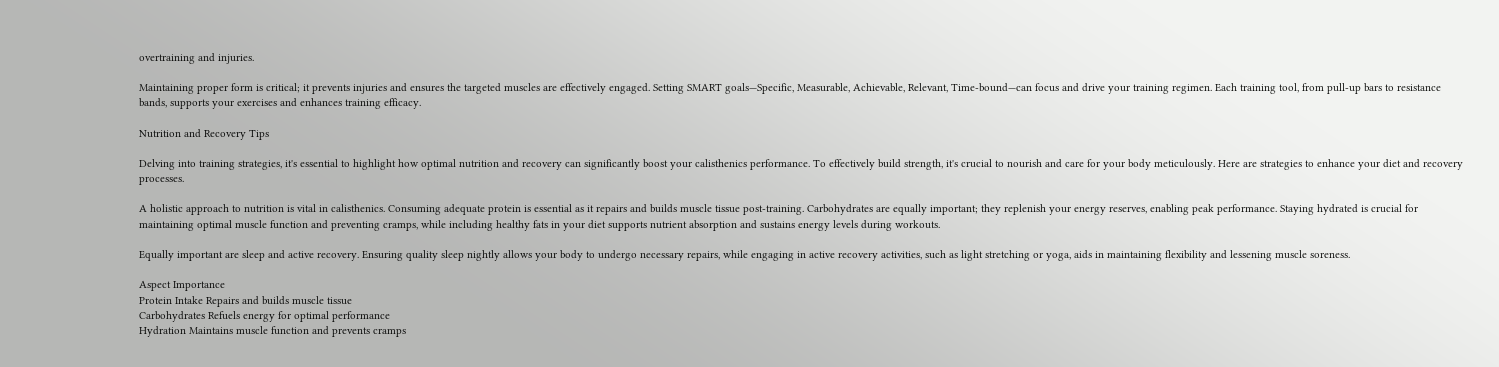overtraining and injuries.

Maintaining proper form is critical; it prevents injuries and ensures the targeted muscles are effectively engaged. Setting SMART goals—Specific, Measurable, Achievable, Relevant, Time-bound—can focus and drive your training regimen. Each training tool, from pull-up bars to resistance bands, supports your exercises and enhances training efficacy.

Nutrition and Recovery Tips

Delving into training strategies, it's essential to highlight how optimal nutrition and recovery can significantly boost your calisthenics performance. To effectively build strength, it's crucial to nourish and care for your body meticulously. Here are strategies to enhance your diet and recovery processes.

A holistic approach to nutrition is vital in calisthenics. Consuming adequate protein is essential as it repairs and builds muscle tissue post-training. Carbohydrates are equally important; they replenish your energy reserves, enabling peak performance. Staying hydrated is crucial for maintaining optimal muscle function and preventing cramps, while including healthy fats in your diet supports nutrient absorption and sustains energy levels during workouts.

Equally important are sleep and active recovery. Ensuring quality sleep nightly allows your body to undergo necessary repairs, while engaging in active recovery activities, such as light stretching or yoga, aids in maintaining flexibility and lessening muscle soreness.

Aspect Importance
Protein Intake Repairs and builds muscle tissue
Carbohydrates Refuels energy for optimal performance
Hydration Maintains muscle function and prevents cramps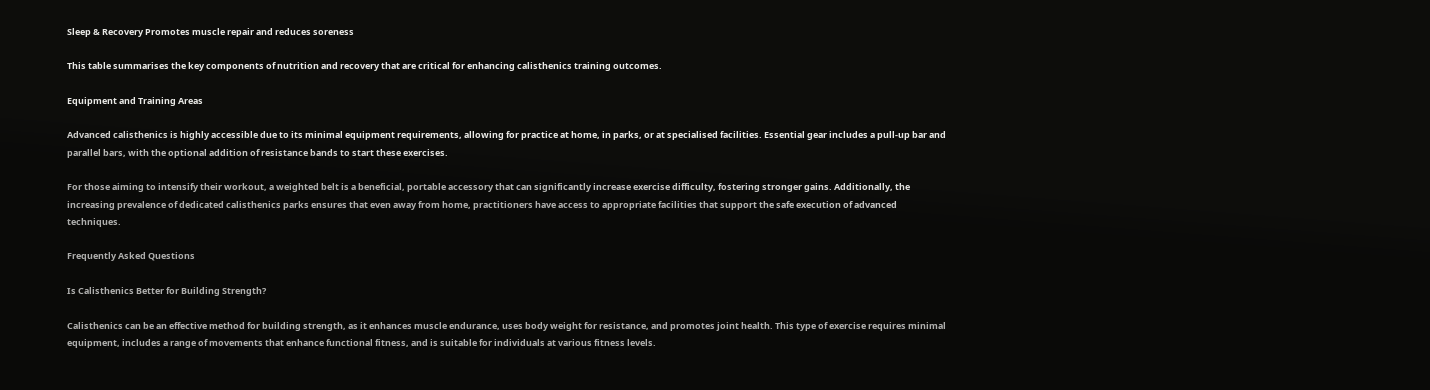Sleep & Recovery Promotes muscle repair and reduces soreness

This table summarises the key components of nutrition and recovery that are critical for enhancing calisthenics training outcomes.

Equipment and Training Areas

Advanced calisthenics is highly accessible due to its minimal equipment requirements, allowing for practice at home, in parks, or at specialised facilities. Essential gear includes a pull-up bar and parallel bars, with the optional addition of resistance bands to start these exercises.

For those aiming to intensify their workout, a weighted belt is a beneficial, portable accessory that can significantly increase exercise difficulty, fostering stronger gains. Additionally, the increasing prevalence of dedicated calisthenics parks ensures that even away from home, practitioners have access to appropriate facilities that support the safe execution of advanced techniques.

Frequently Asked Questions

Is Calisthenics Better for Building Strength?

Calisthenics can be an effective method for building strength, as it enhances muscle endurance, uses body weight for resistance, and promotes joint health. This type of exercise requires minimal equipment, includes a range of movements that enhance functional fitness, and is suitable for individuals at various fitness levels.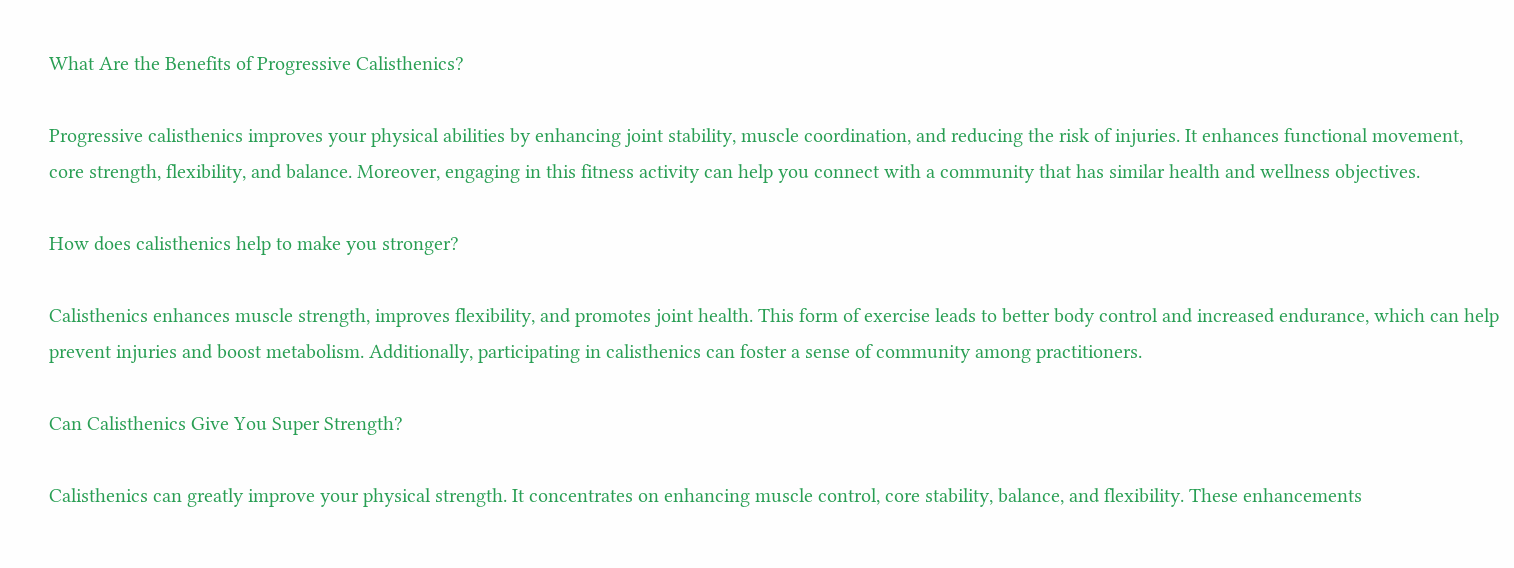What Are the Benefits of Progressive Calisthenics?

Progressive calisthenics improves your physical abilities by enhancing joint stability, muscle coordination, and reducing the risk of injuries. It enhances functional movement, core strength, flexibility, and balance. Moreover, engaging in this fitness activity can help you connect with a community that has similar health and wellness objectives.

How does calisthenics help to make you stronger?

Calisthenics enhances muscle strength, improves flexibility, and promotes joint health. This form of exercise leads to better body control and increased endurance, which can help prevent injuries and boost metabolism. Additionally, participating in calisthenics can foster a sense of community among practitioners.

Can Calisthenics Give You Super Strength?

Calisthenics can greatly improve your physical strength. It concentrates on enhancing muscle control, core stability, balance, and flexibility. These enhancements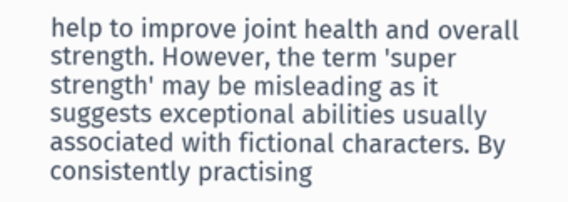help to improve joint health and overall strength. However, the term 'super strength' may be misleading as it suggests exceptional abilities usually associated with fictional characters. By consistently practising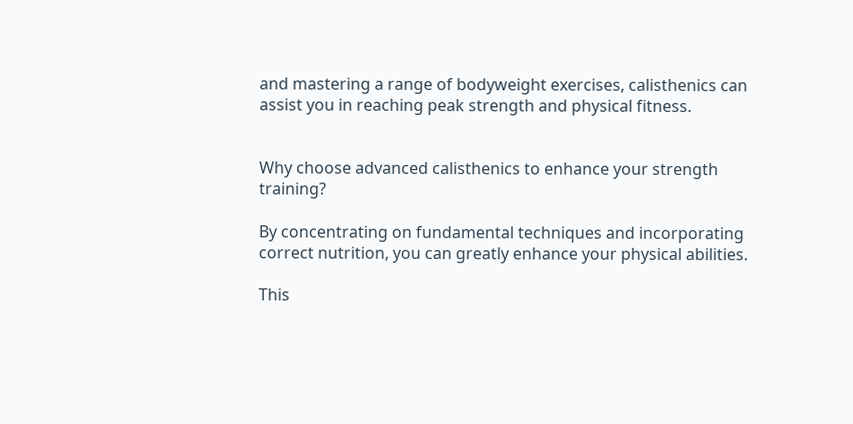and mastering a range of bodyweight exercises, calisthenics can assist you in reaching peak strength and physical fitness.


Why choose advanced calisthenics to enhance your strength training?

By concentrating on fundamental techniques and incorporating correct nutrition, you can greatly enhance your physical abilities.

This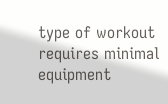type of workout requires minimal equipment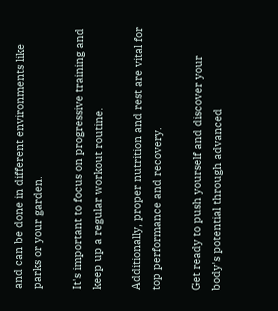and can be done in different environments like parks or your garden.

It's important to focus on progressive training and keep up a regular workout routine.

Additionally, proper nutrition and rest are vital for top performance and recovery.

Get ready to push yourself and discover your body's potential through advanced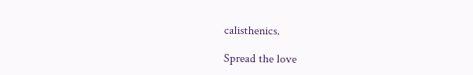calisthenics.

Spread the love